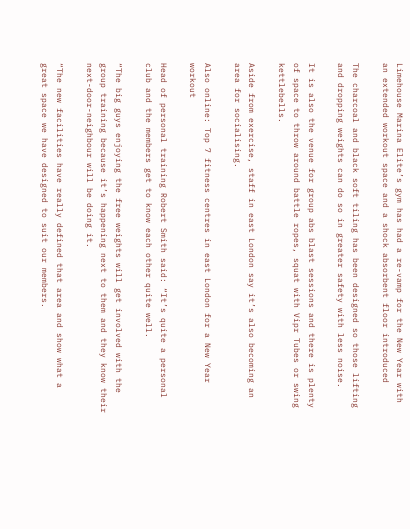Limehouse Marina Elite’s gym has had a re-vamp for the New Year with an extended workout space and a shock absorbent floor introduced

The charcoal and black soft tiling has been designed so those lifting and dropping weights can do so in greater safety with less noise.

It is also the venue for group abs blast sessions and there is plenty of space to throw around battle ropes, squat with Vipr Tubes or swing kettlebells.

Aside from exercise, staff in east London say it’s also becoming an area for socialising.

Also online: Top 7 fitness centres in east London for a New Year workout

Head of personal training Robert Smith said: “It’s quite a personal club and the members get to know each other quite well.

“The big guys enjoying the free weights will get involved with the group training because it’s happening next to them and they know their next-door-neighbour will be doing it.

“The new facilities have really defined that area and show what a great space we have designed to suit our members.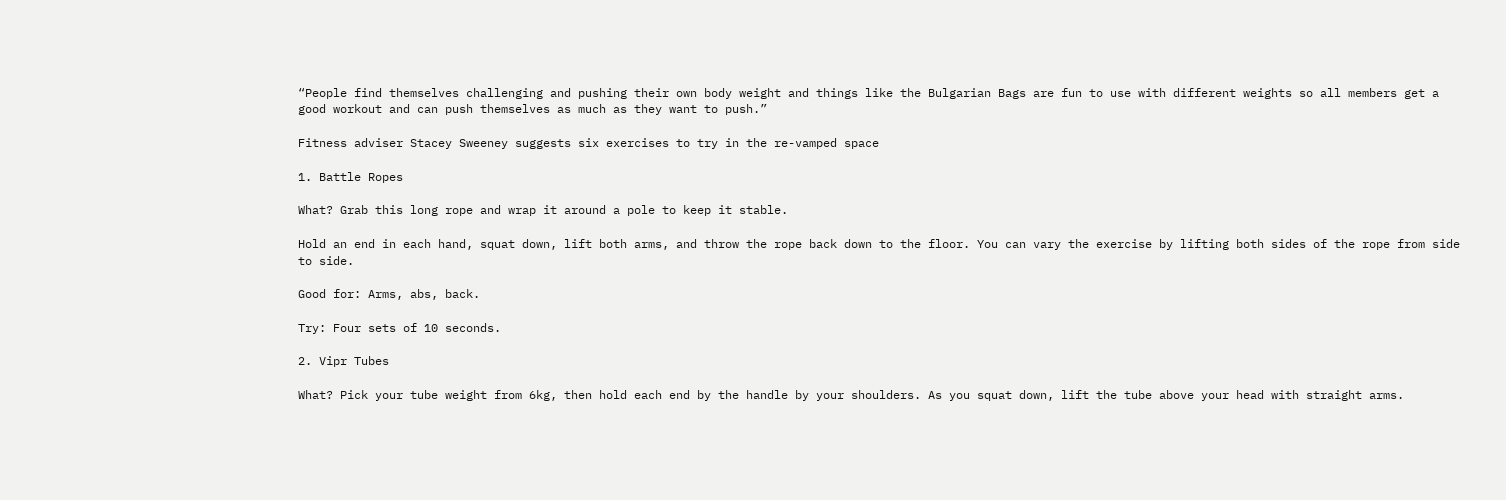“People find themselves challenging and pushing their own body weight and things like the Bulgarian Bags are fun to use with different weights so all members get a good workout and can push themselves as much as they want to push.”

Fitness adviser Stacey Sweeney suggests six exercises to try in the re-vamped space

1. Battle Ropes

What? Grab this long rope and wrap it around a pole to keep it stable.

Hold an end in each hand, squat down, lift both arms, and throw the rope back down to the floor. You can vary the exercise by lifting both sides of the rope from side to side.

Good for: Arms, abs, back.

Try: Four sets of 10 seconds.

2. Vipr Tubes

What? Pick your tube weight from 6kg, then hold each end by the handle by your shoulders. As you squat down, lift the tube above your head with straight arms.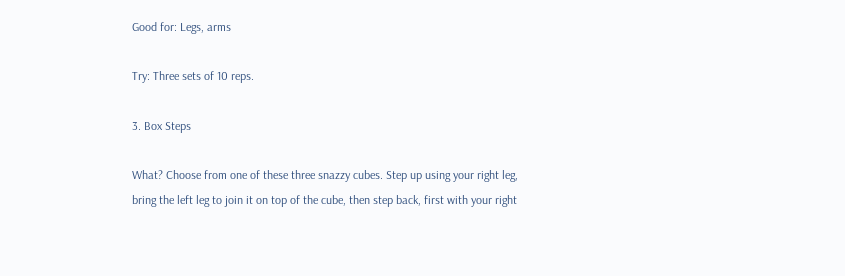Good for: Legs, arms

Try: Three sets of 10 reps.

3. Box Steps

What? Choose from one of these three snazzy cubes. Step up using your right leg, bring the left leg to join it on top of the cube, then step back, first with your right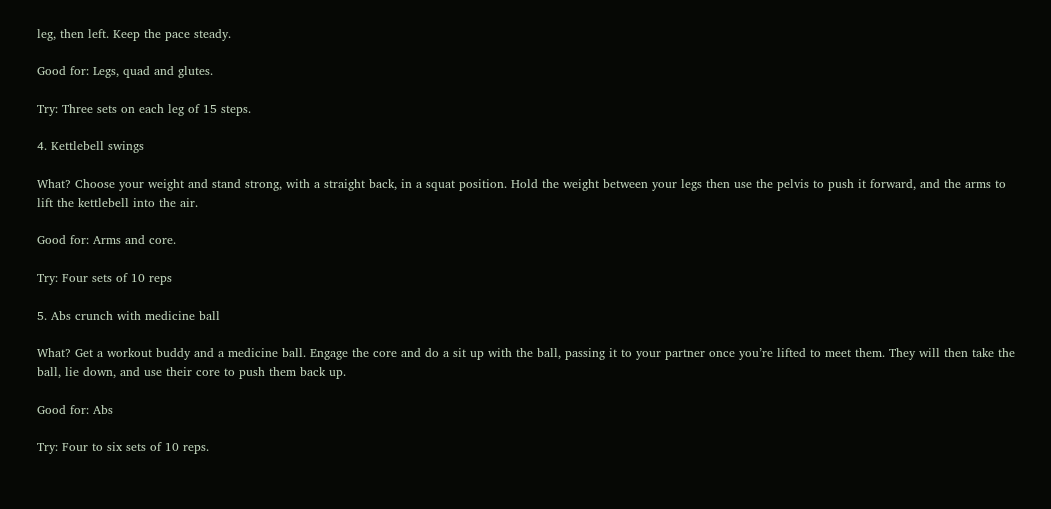leg, then left. Keep the pace steady.

Good for: Legs, quad and glutes.

Try: Three sets on each leg of 15 steps.

4. Kettlebell swings

What? Choose your weight and stand strong, with a straight back, in a squat position. Hold the weight between your legs then use the pelvis to push it forward, and the arms to lift the kettlebell into the air.

Good for: Arms and core.

Try: Four sets of 10 reps

5. Abs crunch with medicine ball

What? Get a workout buddy and a medicine ball. Engage the core and do a sit up with the ball, passing it to your partner once you’re lifted to meet them. They will then take the ball, lie down, and use their core to push them back up.

Good for: Abs

Try: Four to six sets of 10 reps.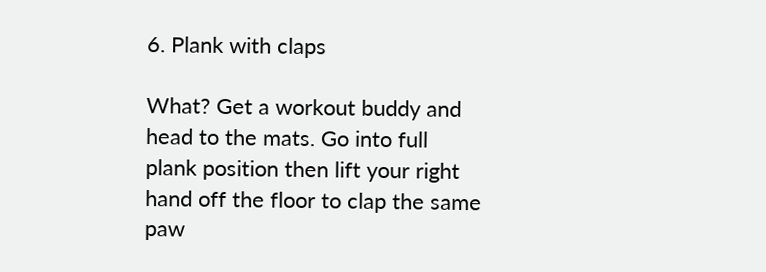6. Plank with claps

What? Get a workout buddy and head to the mats. Go into full plank position then lift your right hand off the floor to clap the same paw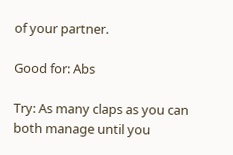of your partner.

Good for: Abs

Try: As many claps as you can both manage until you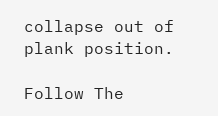collapse out of plank position.

Follow The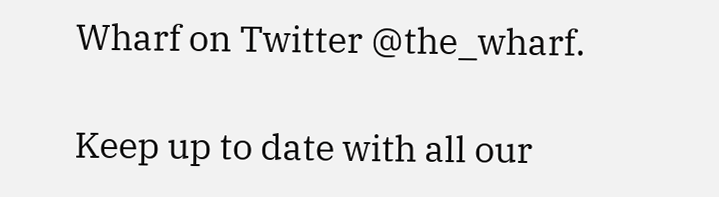Wharf on Twitter @the_wharf.

Keep up to date with all our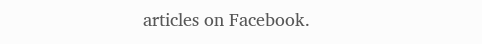articles on Facebook.